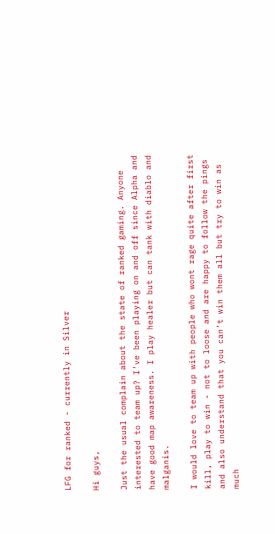LFG for ranked - currently in Silver

Hi guys,

Just the usual complain about the state of ranked gaming. Anyone interested to team up? I’ve been playing on and off since Alpha and have good map awareness. I play healer but can tank with diablo and malganis.

I would love to team up with people who wont rage quite after first kill, play to win - not to loose and are happy to follow the pings and also understand that you can’t win them all but try to win as much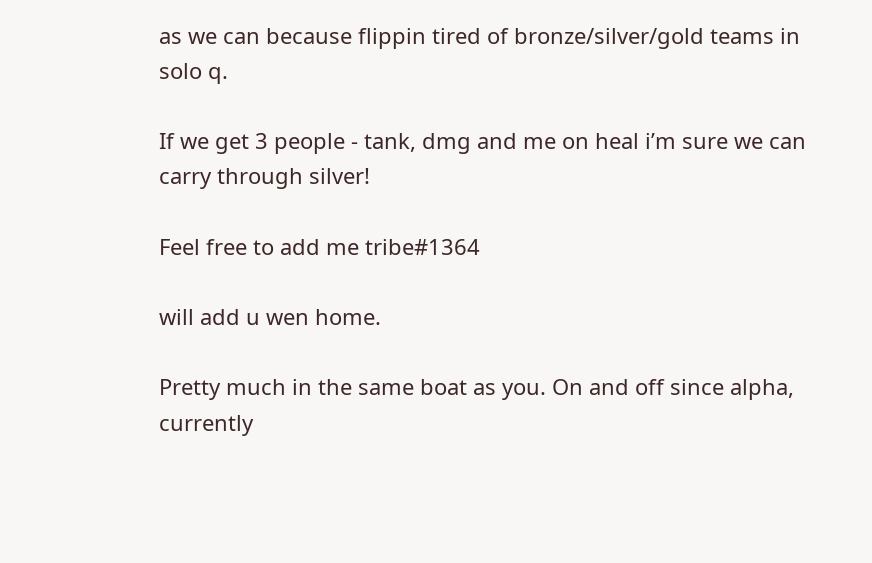as we can because flippin tired of bronze/silver/gold teams in solo q.

If we get 3 people - tank, dmg and me on heal i’m sure we can carry through silver!

Feel free to add me tribe#1364

will add u wen home.

Pretty much in the same boat as you. On and off since alpha, currently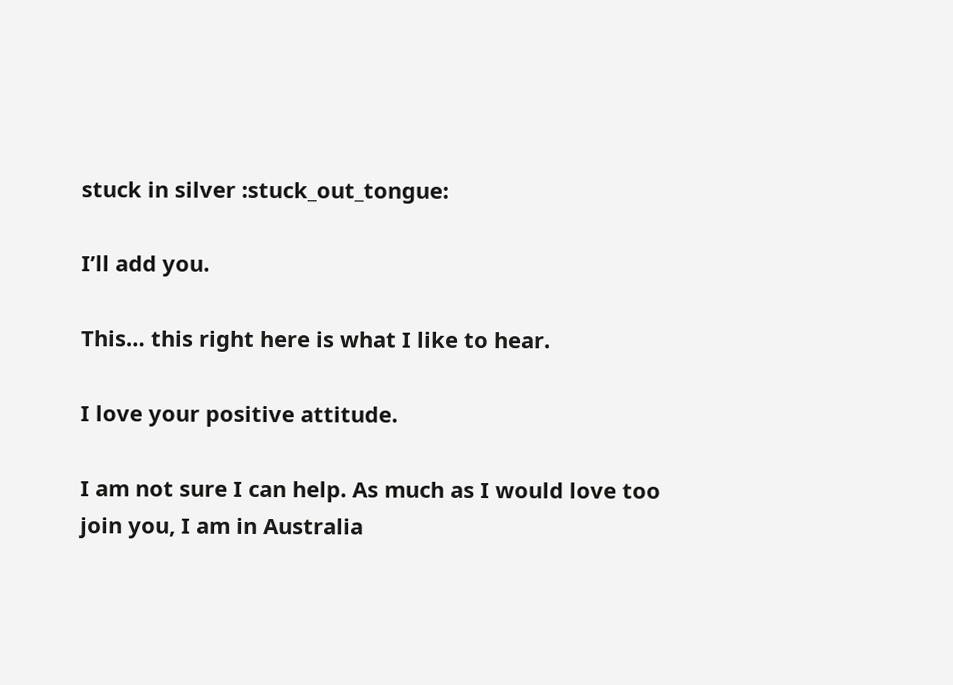stuck in silver :stuck_out_tongue:

I’ll add you.

This… this right here is what I like to hear.

I love your positive attitude.

I am not sure I can help. As much as I would love too join you, I am in Australia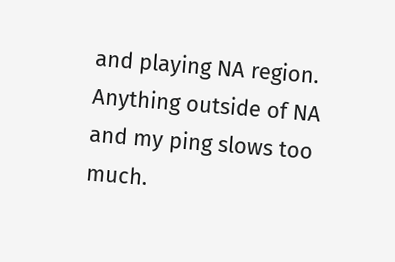and playing NA region. Anything outside of NA and my ping slows too much.